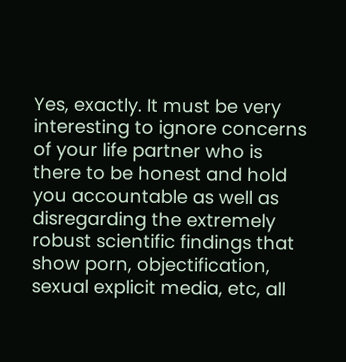Yes, exactly. It must be very interesting to ignore concerns of your life partner who is there to be honest and hold you accountable as well as disregarding the extremely robust scientific findings that show porn, objectification, sexual explicit media, etc, all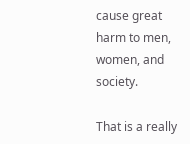cause great harm to men, women, and society.

That is a really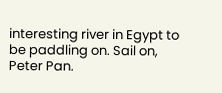interesting river in Egypt to be paddling on. Sail on, Peter Pan.